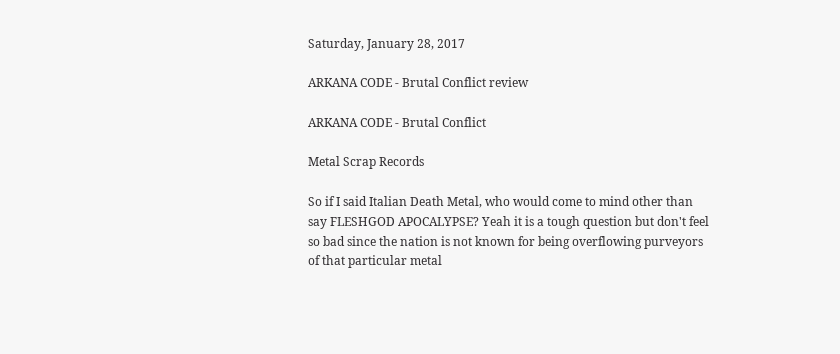Saturday, January 28, 2017

ARKANA CODE - Brutal Conflict review

ARKANA CODE - Brutal Conflict

Metal Scrap Records

So if I said Italian Death Metal, who would come to mind other than say FLESHGOD APOCALYPSE? Yeah it is a tough question but don't feel so bad since the nation is not known for being overflowing purveyors of that particular metal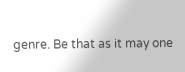genre. Be that as it may one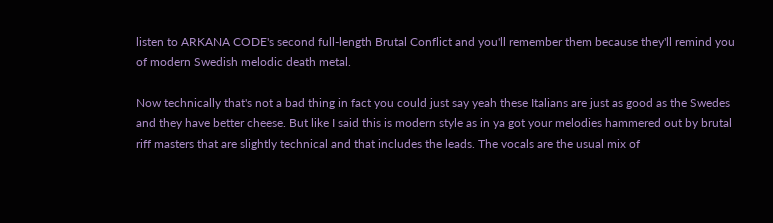listen to ARKANA CODE's second full-length Brutal Conflict and you'll remember them because they'll remind you of modern Swedish melodic death metal.

Now technically that's not a bad thing in fact you could just say yeah these Italians are just as good as the Swedes and they have better cheese. But like I said this is modern style as in ya got your melodies hammered out by brutal riff masters that are slightly technical and that includes the leads. The vocals are the usual mix of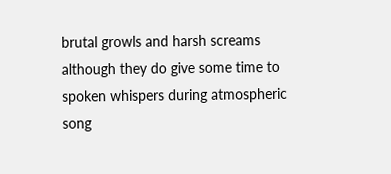brutal growls and harsh screams although they do give some time to spoken whispers during atmospheric song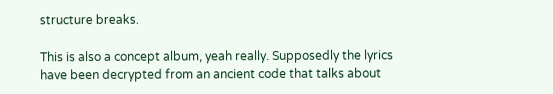structure breaks.

This is also a concept album, yeah really. Supposedly the lyrics have been decrypted from an ancient code that talks about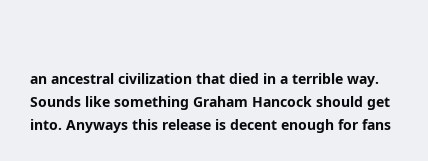an ancestral civilization that died in a terrible way. Sounds like something Graham Hancock should get into. Anyways this release is decent enough for fans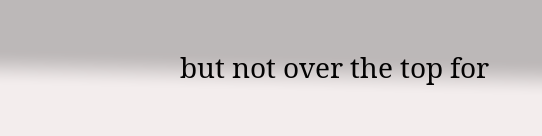but not over the top for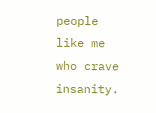people like me who crave insanity.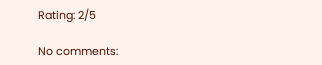Rating: 2/5

No comments: